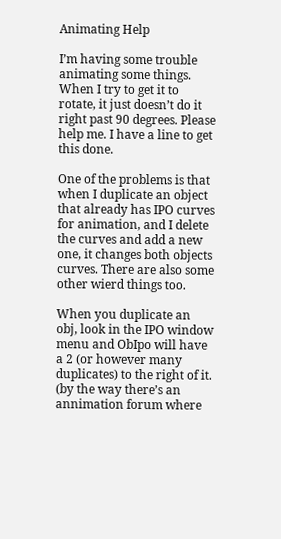Animating Help

I’m having some trouble animating some things. When I try to get it to rotate, it just doesn’t do it right past 90 degrees. Please help me. I have a line to get this done.

One of the problems is that when I duplicate an object that already has IPO curves for animation, and I delete the curves and add a new one, it changes both objects curves. There are also some other wierd things too.

When you duplicate an obj, look in the IPO window menu and ObIpo will have a 2 (or however many duplicates) to the right of it. (by the way there’s an annimation forum where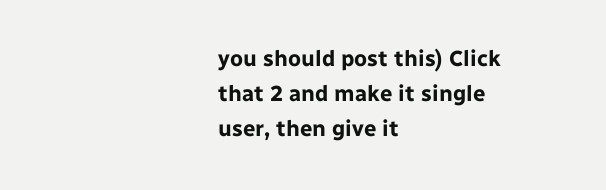you should post this) Click that 2 and make it single user, then give it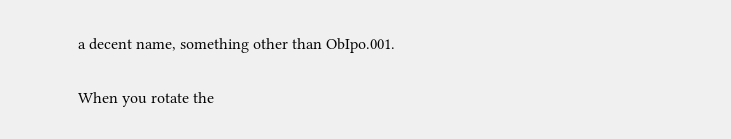a decent name, something other than ObIpo.001.

When you rotate the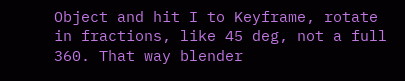Object and hit I to Keyframe, rotate in fractions, like 45 deg, not a full 360. That way blender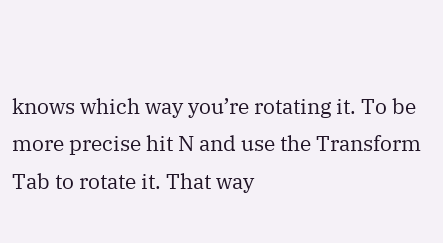knows which way you’re rotating it. To be more precise hit N and use the Transform Tab to rotate it. That way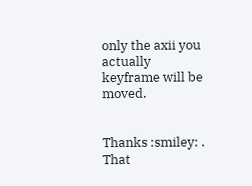only the axii you actually keyframe will be moved.


Thanks :smiley: . That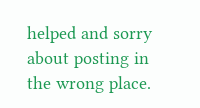helped and sorry about posting in the wrong place.